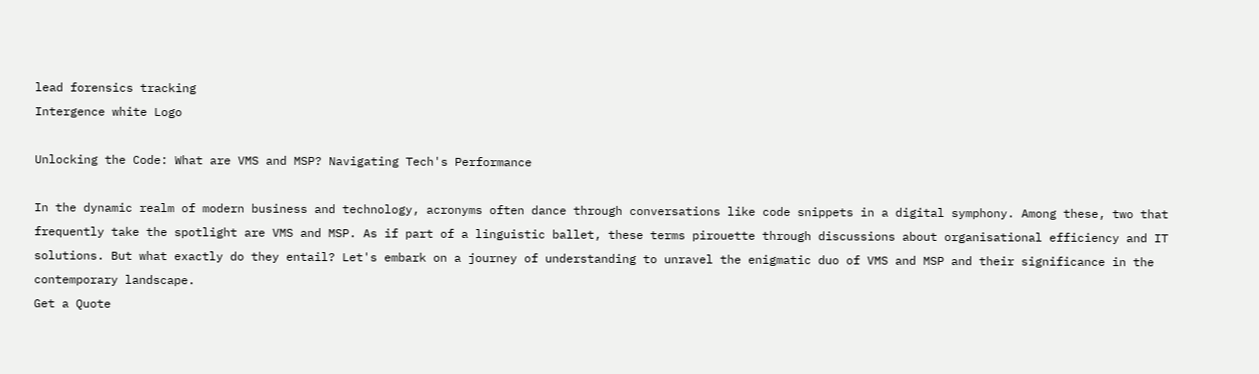lead forensics tracking
Intergence white Logo

Unlocking the Code: What are VMS and MSP? Navigating Tech's Performance

In the dynamic realm of modern business and technology, acronyms often dance through conversations like code snippets in a digital symphony. Among these, two that frequently take the spotlight are VMS and MSP. As if part of a linguistic ballet, these terms pirouette through discussions about organisational efficiency and IT solutions. But what exactly do they entail? Let's embark on a journey of understanding to unravel the enigmatic duo of VMS and MSP and their significance in the contemporary landscape.
Get a Quote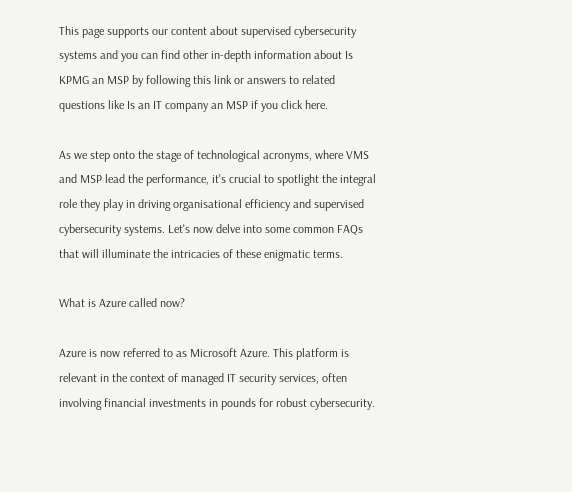This page supports our content about supervised cybersecurity systems and you can find other in-depth information about Is KPMG an MSP by following this link or answers to related questions like Is an IT company an MSP if you click here.

As we step onto the stage of technological acronyms, where VMS and MSP lead the performance, it's crucial to spotlight the integral role they play in driving organisational efficiency and supervised cybersecurity systems. Let's now delve into some common FAQs that will illuminate the intricacies of these enigmatic terms.

What is Azure called now?

Azure is now referred to as Microsoft Azure. This platform is relevant in the context of managed IT security services, often involving financial investments in pounds for robust cybersecurity.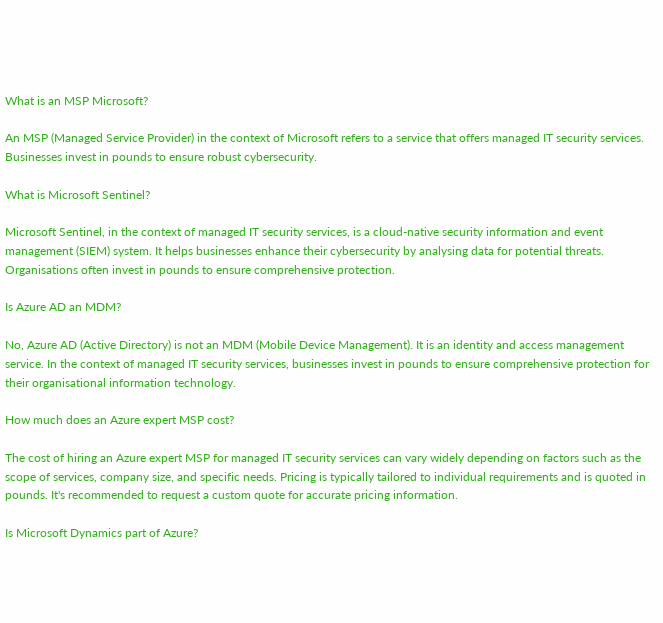What is an MSP Microsoft?

An MSP (Managed Service Provider) in the context of Microsoft refers to a service that offers managed IT security services. Businesses invest in pounds to ensure robust cybersecurity.

What is Microsoft Sentinel?

Microsoft Sentinel, in the context of managed IT security services, is a cloud-native security information and event management (SIEM) system. It helps businesses enhance their cybersecurity by analysing data for potential threats. Organisations often invest in pounds to ensure comprehensive protection.

Is Azure AD an MDM?

No, Azure AD (Active Directory) is not an MDM (Mobile Device Management). It is an identity and access management service. In the context of managed IT security services, businesses invest in pounds to ensure comprehensive protection for their organisational information technology.

How much does an Azure expert MSP cost?

The cost of hiring an Azure expert MSP for managed IT security services can vary widely depending on factors such as the scope of services, company size, and specific needs. Pricing is typically tailored to individual requirements and is quoted in pounds. It's recommended to request a custom quote for accurate pricing information.

Is Microsoft Dynamics part of Azure?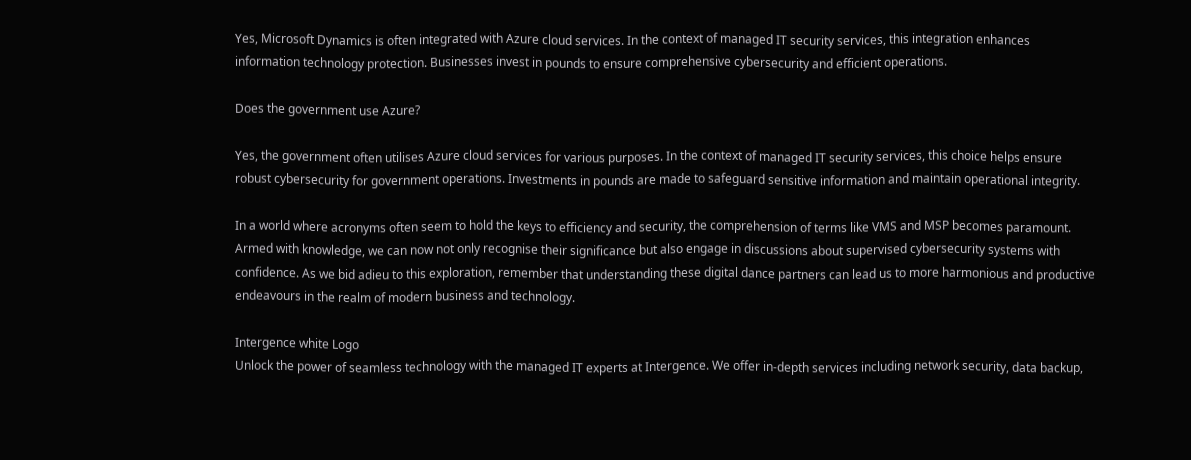Yes, Microsoft Dynamics is often integrated with Azure cloud services. In the context of managed IT security services, this integration enhances information technology protection. Businesses invest in pounds to ensure comprehensive cybersecurity and efficient operations.

Does the government use Azure?

Yes, the government often utilises Azure cloud services for various purposes. In the context of managed IT security services, this choice helps ensure robust cybersecurity for government operations. Investments in pounds are made to safeguard sensitive information and maintain operational integrity.

In a world where acronyms often seem to hold the keys to efficiency and security, the comprehension of terms like VMS and MSP becomes paramount. Armed with knowledge, we can now not only recognise their significance but also engage in discussions about supervised cybersecurity systems with confidence. As we bid adieu to this exploration, remember that understanding these digital dance partners can lead us to more harmonious and productive endeavours in the realm of modern business and technology.

Intergence white Logo
Unlock the power of seamless technology with the managed IT experts at Intergence. We offer in-depth services including network security, data backup,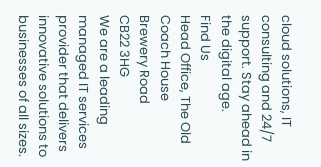cloud solutions, IT consulting and 24/7 support. Stay ahead in the digital age.
Find Us
Head Office, The Old Coach House
Brewery Road
CB22 3HG
We are a leading managed IT services provider that delivers innovative solutions to businesses of all sizes.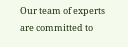Our team of experts are committed to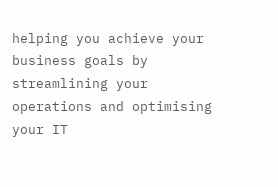helping you achieve your business goals by streamlining your operations and optimising your IT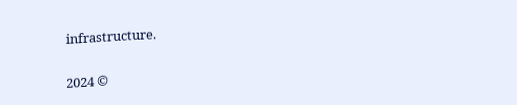infrastructure.

2024 ©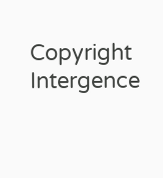Copyright Intergence